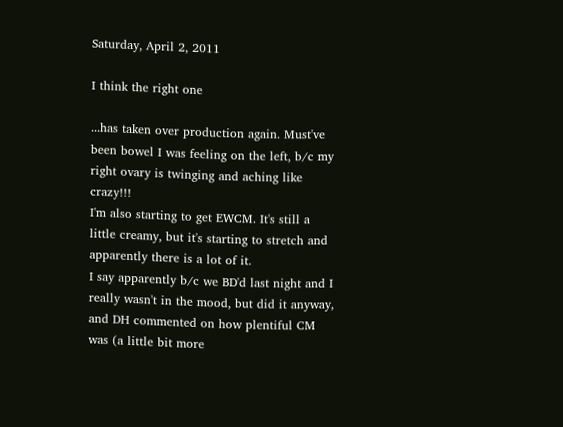Saturday, April 2, 2011

I think the right one

...has taken over production again. Must've been bowel I was feeling on the left, b/c my right ovary is twinging and aching like crazy!!!
I'm also starting to get EWCM. It's still a little creamy, but it's starting to stretch and apparently there is a lot of it.
I say apparently b/c we BD'd last night and I really wasn't in the mood, but did it anyway, and DH commented on how plentiful CM was (a little bit more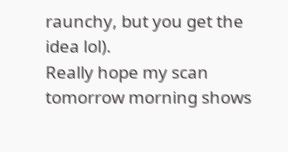raunchy, but you get the idea lol).
Really hope my scan tomorrow morning shows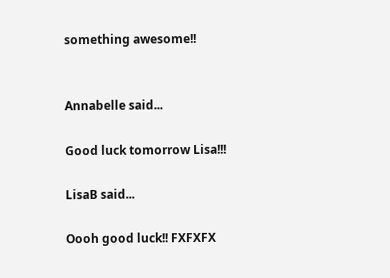something awesome!!


Annabelle said...

Good luck tomorrow Lisa!!!

LisaB said...

Oooh good luck!! FXFXFX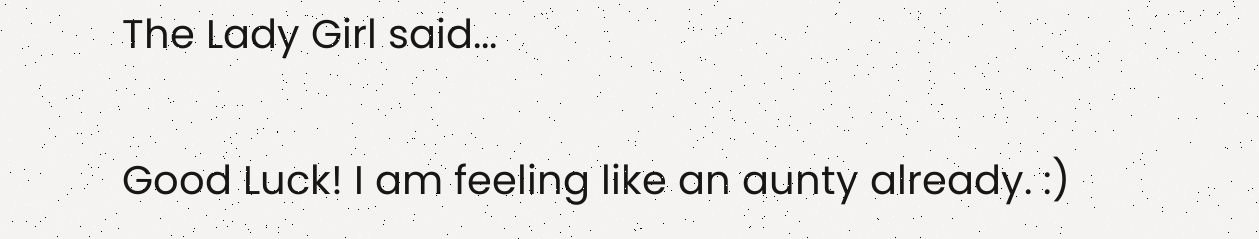The Lady Girl said...

Good Luck! I am feeling like an aunty already. :)